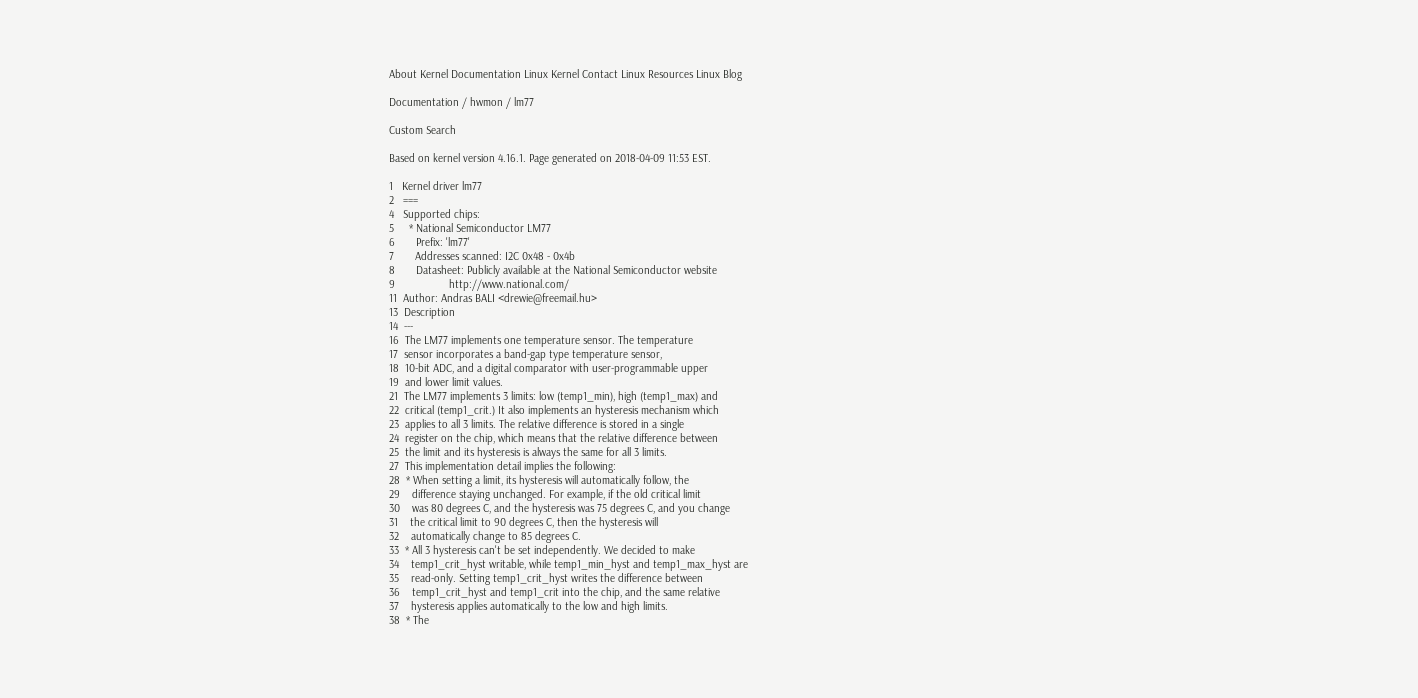About Kernel Documentation Linux Kernel Contact Linux Resources Linux Blog

Documentation / hwmon / lm77

Custom Search

Based on kernel version 4.16.1. Page generated on 2018-04-09 11:53 EST.

1   Kernel driver lm77
2   ===
4   Supported chips:
5     * National Semiconductor LM77
6       Prefix: 'lm77'
7       Addresses scanned: I2C 0x48 - 0x4b
8       Datasheet: Publicly available at the National Semiconductor website
9                  http://www.national.com/
11  Author: Andras BALI <drewie@freemail.hu>
13  Description
14  ---
16  The LM77 implements one temperature sensor. The temperature
17  sensor incorporates a band-gap type temperature sensor,
18  10-bit ADC, and a digital comparator with user-programmable upper
19  and lower limit values.
21  The LM77 implements 3 limits: low (temp1_min), high (temp1_max) and
22  critical (temp1_crit.) It also implements an hysteresis mechanism which
23  applies to all 3 limits. The relative difference is stored in a single
24  register on the chip, which means that the relative difference between
25  the limit and its hysteresis is always the same for all 3 limits.
27  This implementation detail implies the following:
28  * When setting a limit, its hysteresis will automatically follow, the
29    difference staying unchanged. For example, if the old critical limit
30    was 80 degrees C, and the hysteresis was 75 degrees C, and you change
31    the critical limit to 90 degrees C, then the hysteresis will
32    automatically change to 85 degrees C.
33  * All 3 hysteresis can't be set independently. We decided to make
34    temp1_crit_hyst writable, while temp1_min_hyst and temp1_max_hyst are
35    read-only. Setting temp1_crit_hyst writes the difference between
36    temp1_crit_hyst and temp1_crit into the chip, and the same relative
37    hysteresis applies automatically to the low and high limits.
38  * The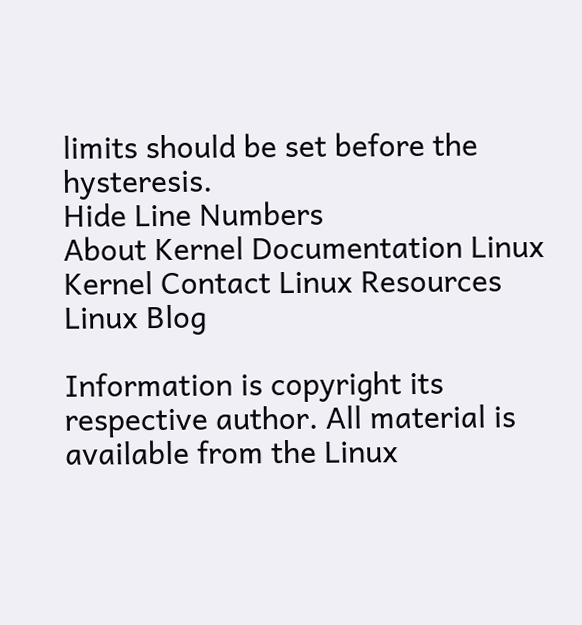limits should be set before the hysteresis.
Hide Line Numbers
About Kernel Documentation Linux Kernel Contact Linux Resources Linux Blog

Information is copyright its respective author. All material is available from the Linux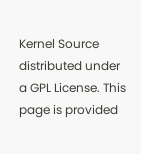Kernel Source distributed under a GPL License. This page is provided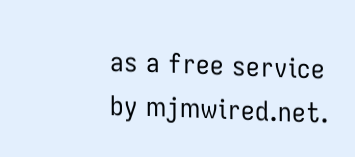as a free service by mjmwired.net.